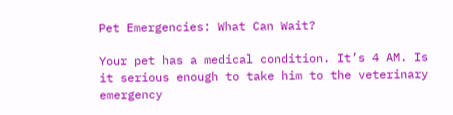Pet Emergencies: What Can Wait?

Your pet has a medical condition. It’s 4 AM. Is it serious enough to take him to the veterinary emergency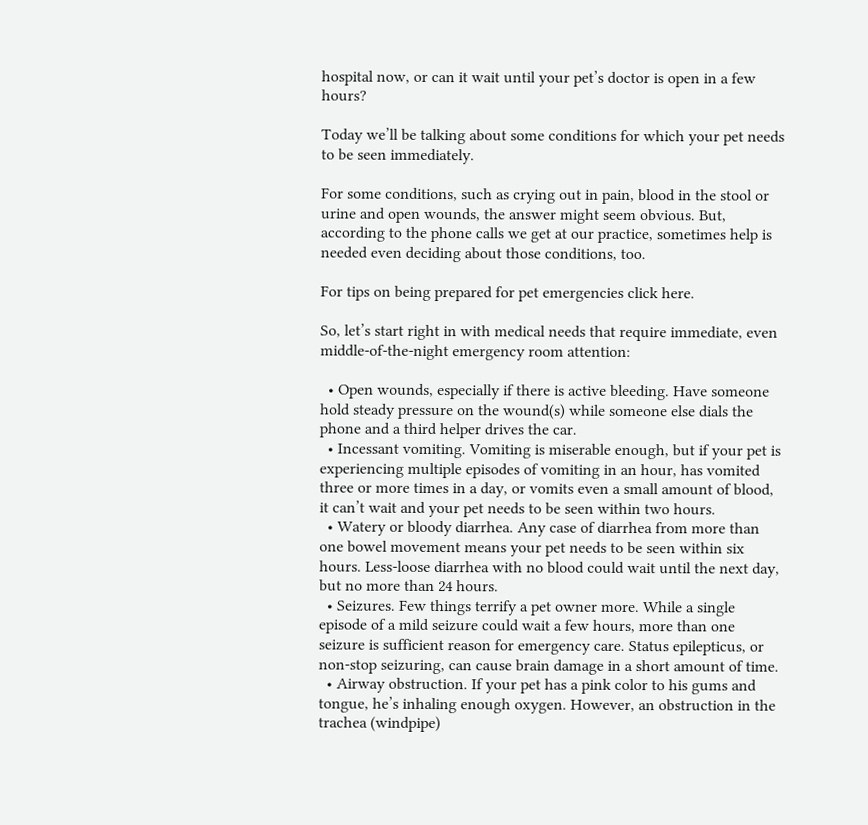hospital now, or can it wait until your pet’s doctor is open in a few hours?

Today we’ll be talking about some conditions for which your pet needs to be seen immediately.

For some conditions, such as crying out in pain, blood in the stool or urine and open wounds, the answer might seem obvious. But, according to the phone calls we get at our practice, sometimes help is needed even deciding about those conditions, too.

For tips on being prepared for pet emergencies click here.

So, let’s start right in with medical needs that require immediate, even middle-of-the-night emergency room attention:

  • Open wounds, especially if there is active bleeding. Have someone hold steady pressure on the wound(s) while someone else dials the phone and a third helper drives the car.
  • Incessant vomiting. Vomiting is miserable enough, but if your pet is experiencing multiple episodes of vomiting in an hour, has vomited three or more times in a day, or vomits even a small amount of blood, it can’t wait and your pet needs to be seen within two hours.
  • Watery or bloody diarrhea. Any case of diarrhea from more than one bowel movement means your pet needs to be seen within six hours. Less-loose diarrhea with no blood could wait until the next day, but no more than 24 hours.
  • Seizures. Few things terrify a pet owner more. While a single episode of a mild seizure could wait a few hours, more than one seizure is sufficient reason for emergency care. Status epilepticus, or non-stop seizuring, can cause brain damage in a short amount of time.
  • Airway obstruction. If your pet has a pink color to his gums and tongue, he’s inhaling enough oxygen. However, an obstruction in the trachea (windpipe)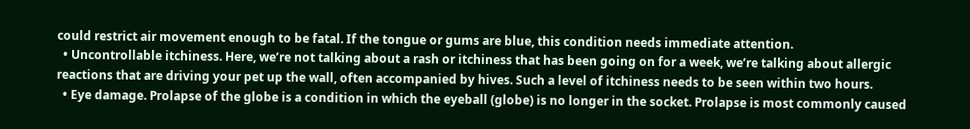could restrict air movement enough to be fatal. If the tongue or gums are blue, this condition needs immediate attention.
  • Uncontrollable itchiness. Here, we’re not talking about a rash or itchiness that has been going on for a week, we’re talking about allergic reactions that are driving your pet up the wall, often accompanied by hives. Such a level of itchiness needs to be seen within two hours.
  • Eye damage. Prolapse of the globe is a condition in which the eyeball (globe) is no longer in the socket. Prolapse is most commonly caused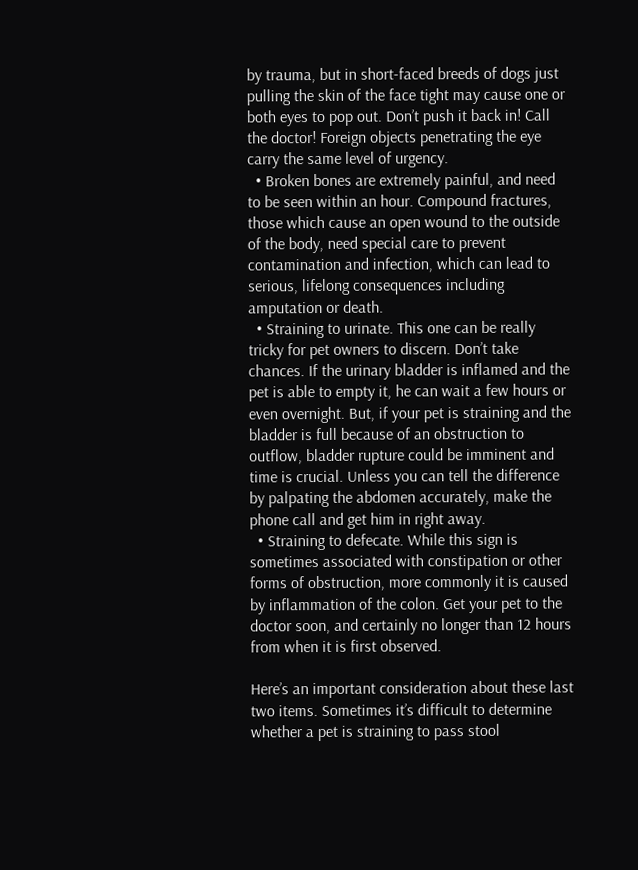by trauma, but in short-faced breeds of dogs just pulling the skin of the face tight may cause one or both eyes to pop out. Don’t push it back in! Call the doctor! Foreign objects penetrating the eye carry the same level of urgency.
  • Broken bones are extremely painful, and need to be seen within an hour. Compound fractures, those which cause an open wound to the outside of the body, need special care to prevent contamination and infection, which can lead to serious, lifelong consequences including amputation or death.
  • Straining to urinate. This one can be really tricky for pet owners to discern. Don’t take chances. If the urinary bladder is inflamed and the pet is able to empty it, he can wait a few hours or even overnight. But, if your pet is straining and the bladder is full because of an obstruction to outflow, bladder rupture could be imminent and time is crucial. Unless you can tell the difference by palpating the abdomen accurately, make the phone call and get him in right away.
  • Straining to defecate. While this sign is sometimes associated with constipation or other forms of obstruction, more commonly it is caused by inflammation of the colon. Get your pet to the doctor soon, and certainly no longer than 12 hours from when it is first observed.

Here’s an important consideration about these last two items. Sometimes it’s difficult to determine whether a pet is straining to pass stool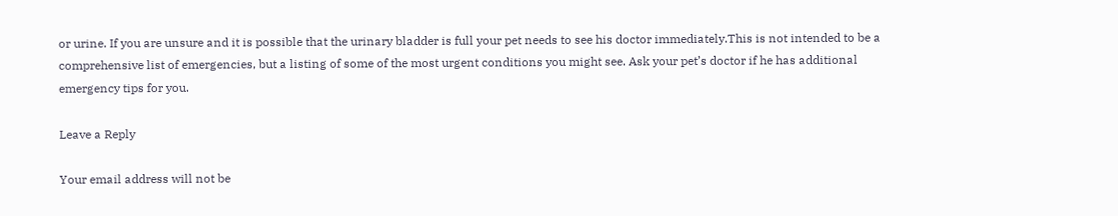or urine. If you are unsure and it is possible that the urinary bladder is full your pet needs to see his doctor immediately.This is not intended to be a comprehensive list of emergencies, but a listing of some of the most urgent conditions you might see. Ask your pet’s doctor if he has additional emergency tips for you.

Leave a Reply

Your email address will not be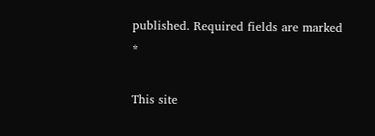published. Required fields are marked *

This site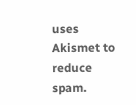uses Akismet to reduce spam.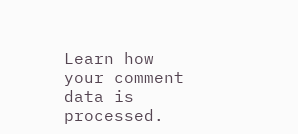Learn how your comment data is processed.